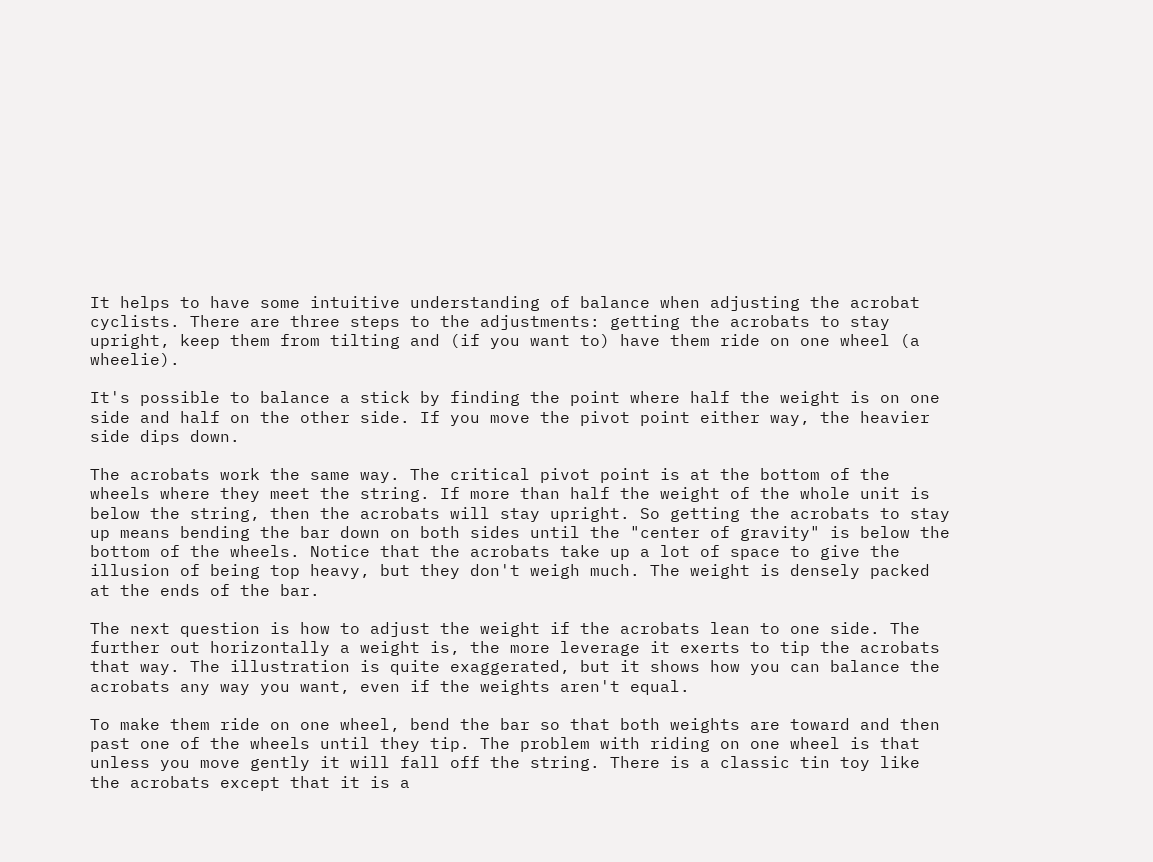It helps to have some intuitive understanding of balance when adjusting the acrobat cyclists. There are three steps to the adjustments: getting the acrobats to stay upright, keep them from tilting and (if you want to) have them ride on one wheel (a wheelie).

It's possible to balance a stick by finding the point where half the weight is on one side and half on the other side. If you move the pivot point either way, the heavier side dips down.

The acrobats work the same way. The critical pivot point is at the bottom of the wheels where they meet the string. If more than half the weight of the whole unit is below the string, then the acrobats will stay upright. So getting the acrobats to stay up means bending the bar down on both sides until the "center of gravity" is below the bottom of the wheels. Notice that the acrobats take up a lot of space to give the illusion of being top heavy, but they don't weigh much. The weight is densely packed at the ends of the bar.

The next question is how to adjust the weight if the acrobats lean to one side. The further out horizontally a weight is, the more leverage it exerts to tip the acrobats that way. The illustration is quite exaggerated, but it shows how you can balance the acrobats any way you want, even if the weights aren't equal.

To make them ride on one wheel, bend the bar so that both weights are toward and then past one of the wheels until they tip. The problem with riding on one wheel is that unless you move gently it will fall off the string. There is a classic tin toy like the acrobats except that it is a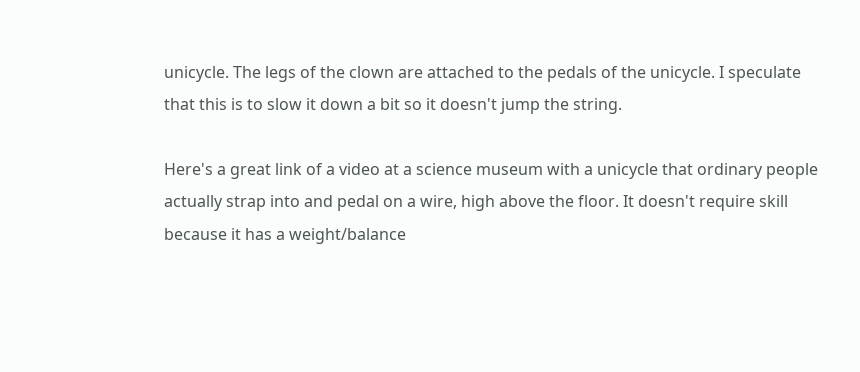unicycle. The legs of the clown are attached to the pedals of the unicycle. I speculate that this is to slow it down a bit so it doesn't jump the string.

Here's a great link of a video at a science museum with a unicycle that ordinary people actually strap into and pedal on a wire, high above the floor. It doesn't require skill because it has a weight/balance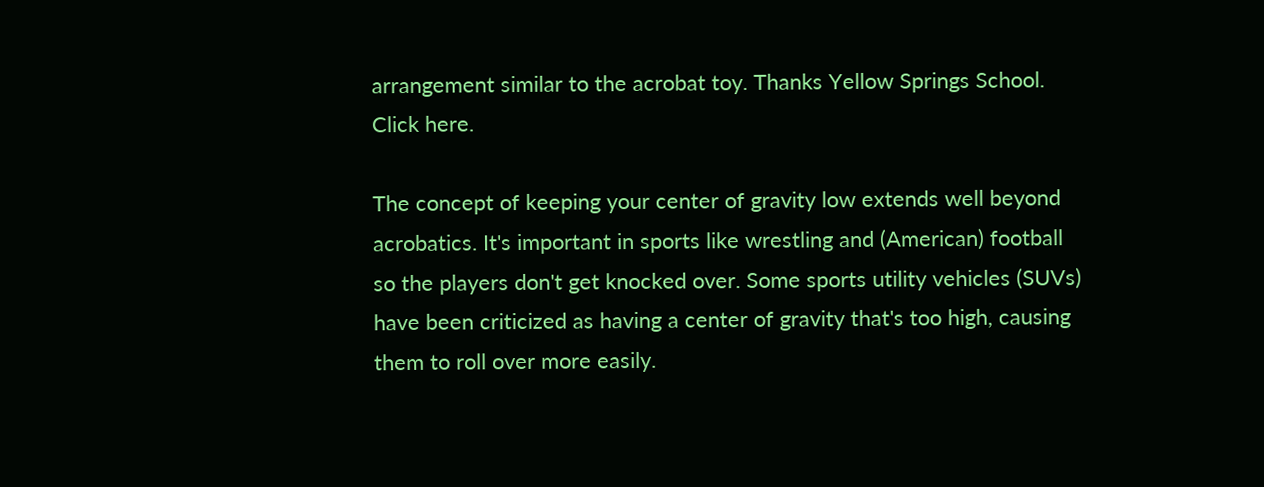arrangement similar to the acrobat toy. Thanks Yellow Springs School. Click here.

The concept of keeping your center of gravity low extends well beyond acrobatics. It's important in sports like wrestling and (American) football so the players don't get knocked over. Some sports utility vehicles (SUVs) have been criticized as having a center of gravity that's too high, causing them to roll over more easily.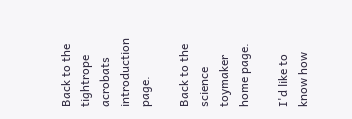Back to the tightrope acrobats introduction page.

Back to the science toymaker home page.

I'd like to know how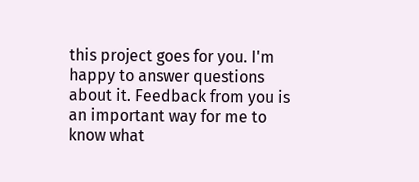this project goes for you. I'm happy to answer questions about it. Feedback from you is an important way for me to know what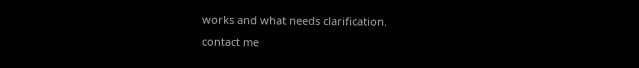works and what needs clarification.
contact me